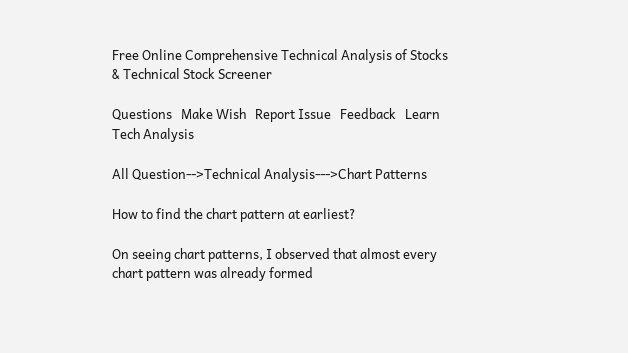Free Online Comprehensive Technical Analysis of Stocks & Technical Stock Screener

Questions   Make Wish   Report Issue   Feedback   Learn Tech Analysis

All Question-->Technical Analysis--->Chart Patterns

How to find the chart pattern at earliest?

On seeing chart patterns, I observed that almost every chart pattern was already formed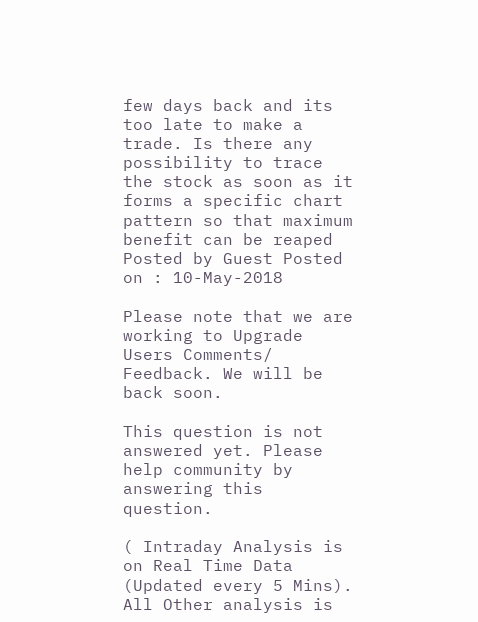few days back and its too late to make a trade. Is there any possibility to trace the stock as soon as it forms a specific chart pattern so that maximum benefit can be reaped
Posted by Guest Posted on : 10-May-2018

Please note that we are working to Upgrade Users Comments/ Feedback. We will be back soon.

This question is not answered yet. Please help community by answering this question.

( Intraday Analysis is on Real Time Data (Updated every 5 Mins). All Other analysis is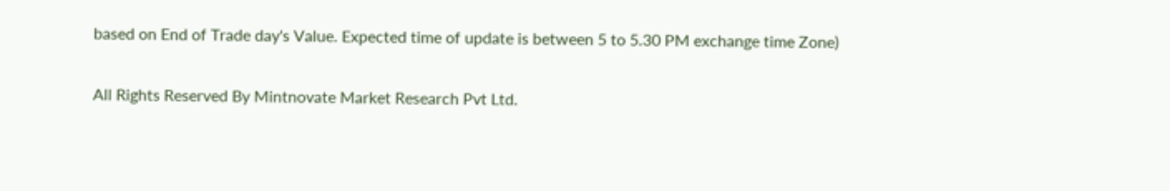based on End of Trade day's Value. Expected time of update is between 5 to 5.30 PM exchange time Zone)

All Rights Reserved By Mintnovate Market Research Pvt Ltd.